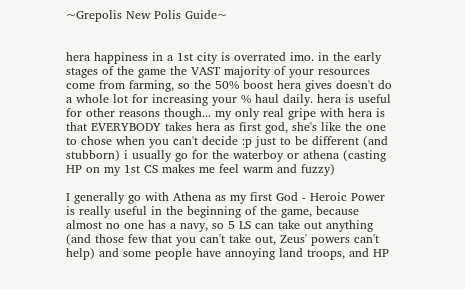~Grepolis New Polis Guide~


hera happiness in a 1st city is overrated imo. in the early stages of the game the VAST majority of your resources come from farming, so the 50% boost hera gives doesn't do a whole lot for increasing your % haul daily. hera is useful for other reasons though... my only real gripe with hera is that EVERYBODY takes hera as first god, she's like the one to chose when you can't decide :p just to be different (and stubborn) i usually go for the waterboy or athena (casting HP on my 1st CS makes me feel warm and fuzzy)

I generally go with Athena as my first God - Heroic Power is really useful in the beginning of the game, because almost no one has a navy, so 5 LS can take out anything (and those few that you can't take out, Zeus' powers can't help) and some people have annoying land troops, and HP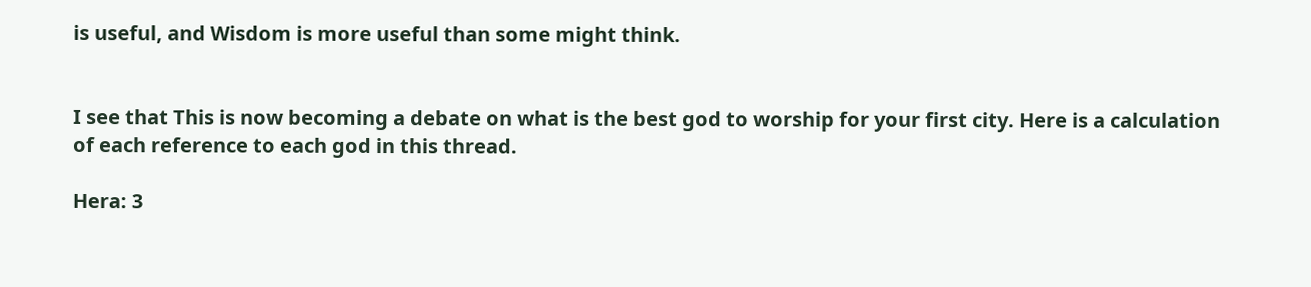is useful, and Wisdom is more useful than some might think.


I see that This is now becoming a debate on what is the best god to worship for your first city. Here is a calculation of each reference to each god in this thread.

Hera: 3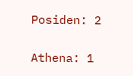Posiden: 2

Athena: 1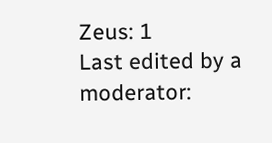Zeus: 1
Last edited by a moderator: